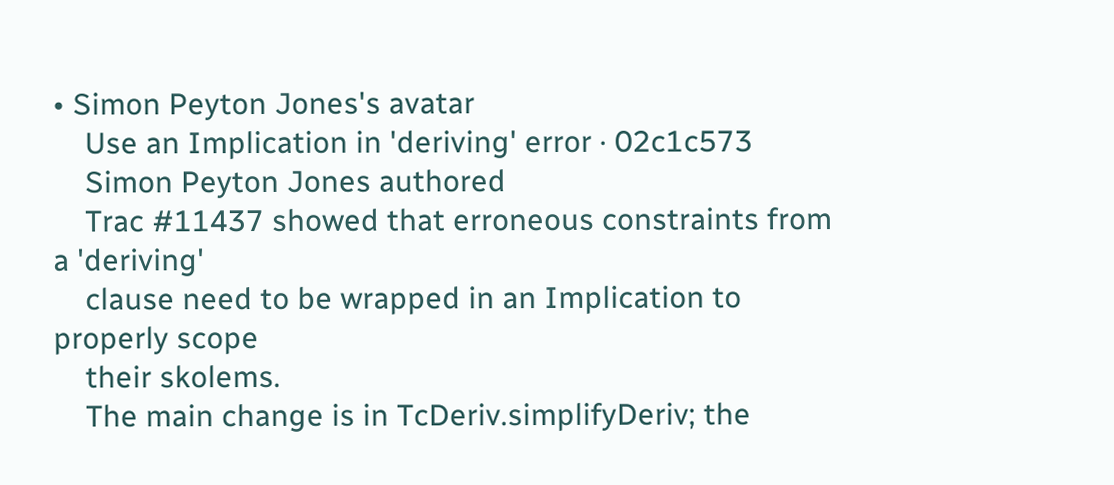• Simon Peyton Jones's avatar
    Use an Implication in 'deriving' error · 02c1c573
    Simon Peyton Jones authored
    Trac #11437 showed that erroneous constraints from a 'deriving'
    clause need to be wrapped in an Implication to properly scope
    their skolems.
    The main change is in TcDeriv.simplifyDeriv; the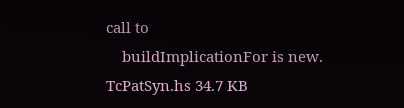call to
    buildImplicationFor is new.
TcPatSyn.hs 34.7 KB